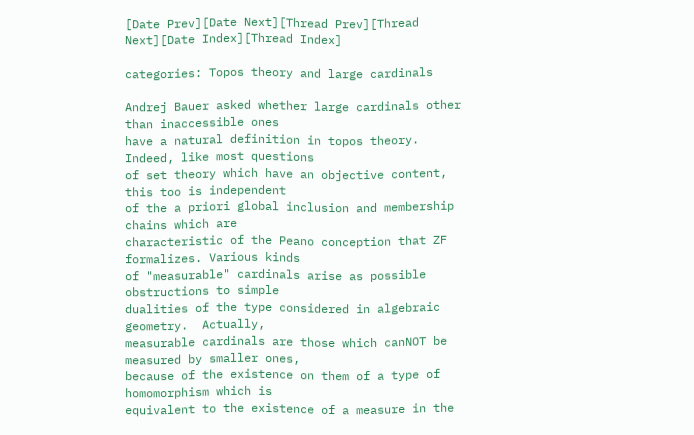[Date Prev][Date Next][Thread Prev][Thread Next][Date Index][Thread Index]

categories: Topos theory and large cardinals

Andrej Bauer asked whether large cardinals other than inaccessible ones
have a natural definition in topos theory.  Indeed, like most questions
of set theory which have an objective content, this too is independent
of the a priori global inclusion and membership chains which are
characteristic of the Peano conception that ZF formalizes. Various kinds
of "measurable" cardinals arise as possible obstructions to simple
dualities of the type considered in algebraic geometry.  Actually,
measurable cardinals are those which canNOT be measured by smaller ones,
because of the existence on them of a type of homomorphism which is
equivalent to the existence of a measure in the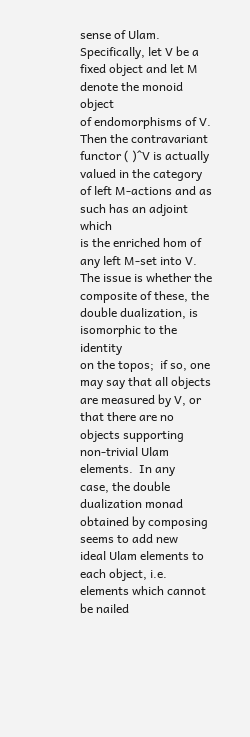sense of Ulam.
Specifically, let V be a fixed object and let M denote the monoid object
of endomorphisms of V.  Then the contravariant functor ( )^V is actually
valued in the category of left M-actions and as such has an adjoint which
is the enriched hom of any left M-set into V.  The issue is whether the
composite of these, the double dualization, is isomorphic to the identity
on the topos;  if so, one may say that all objects are measured by V, or
that there are no objects supporting non-trivial Ulam elements.  In any
case, the double dualization monad obtained by composing seems to add new
ideal Ulam elements to each object, i.e. elements which cannot be nailed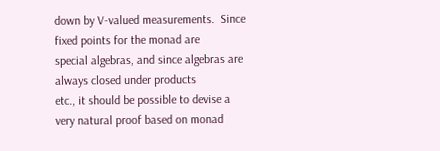down by V-valued measurements.  Since fixed points for the monad are
special algebras, and since algebras are always closed under products
etc., it should be possible to devise a very natural proof based on monad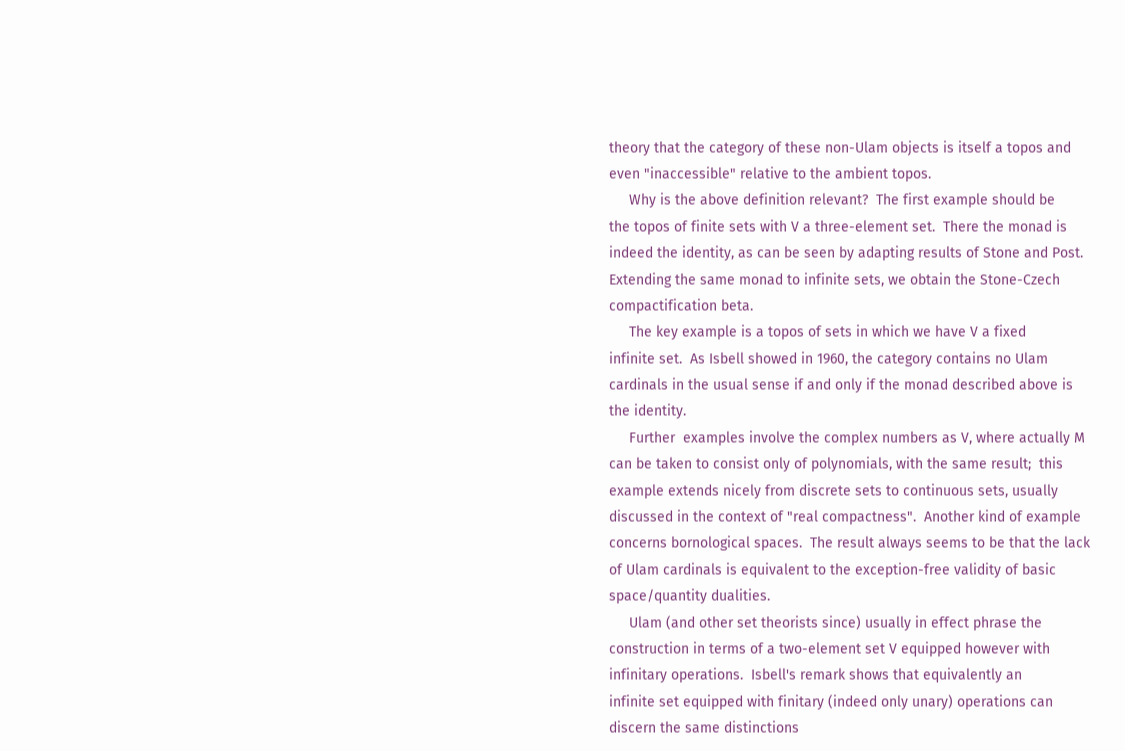theory that the category of these non-Ulam objects is itself a topos and
even "inaccessible" relative to the ambient topos.
     Why is the above definition relevant?  The first example should be
the topos of finite sets with V a three-element set.  There the monad is
indeed the identity, as can be seen by adapting results of Stone and Post.
Extending the same monad to infinite sets, we obtain the Stone-Czech
compactification beta.
     The key example is a topos of sets in which we have V a fixed
infinite set.  As Isbell showed in 1960, the category contains no Ulam
cardinals in the usual sense if and only if the monad described above is
the identity.
     Further  examples involve the complex numbers as V, where actually M
can be taken to consist only of polynomials, with the same result;  this
example extends nicely from discrete sets to continuous sets, usually
discussed in the context of "real compactness".  Another kind of example
concerns bornological spaces.  The result always seems to be that the lack
of Ulam cardinals is equivalent to the exception-free validity of basic
space/quantity dualities.
     Ulam (and other set theorists since) usually in effect phrase the
construction in terms of a two-element set V equipped however with
infinitary operations.  Isbell's remark shows that equivalently an
infinite set equipped with finitary (indeed only unary) operations can
discern the same distinctions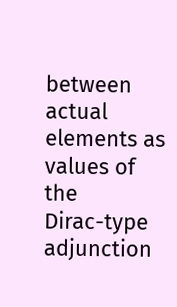between actual elements as values of the
Dirac-type adjunction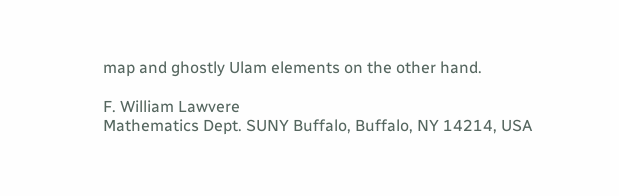map and ghostly Ulam elements on the other hand.

F. William Lawvere
Mathematics Dept. SUNY Buffalo, Buffalo, NY 14214, USA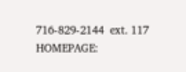716-829-2144  ext. 117
HOMEPAGE: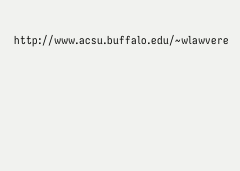http://www.acsu.buffalo.edu/~wlawvere